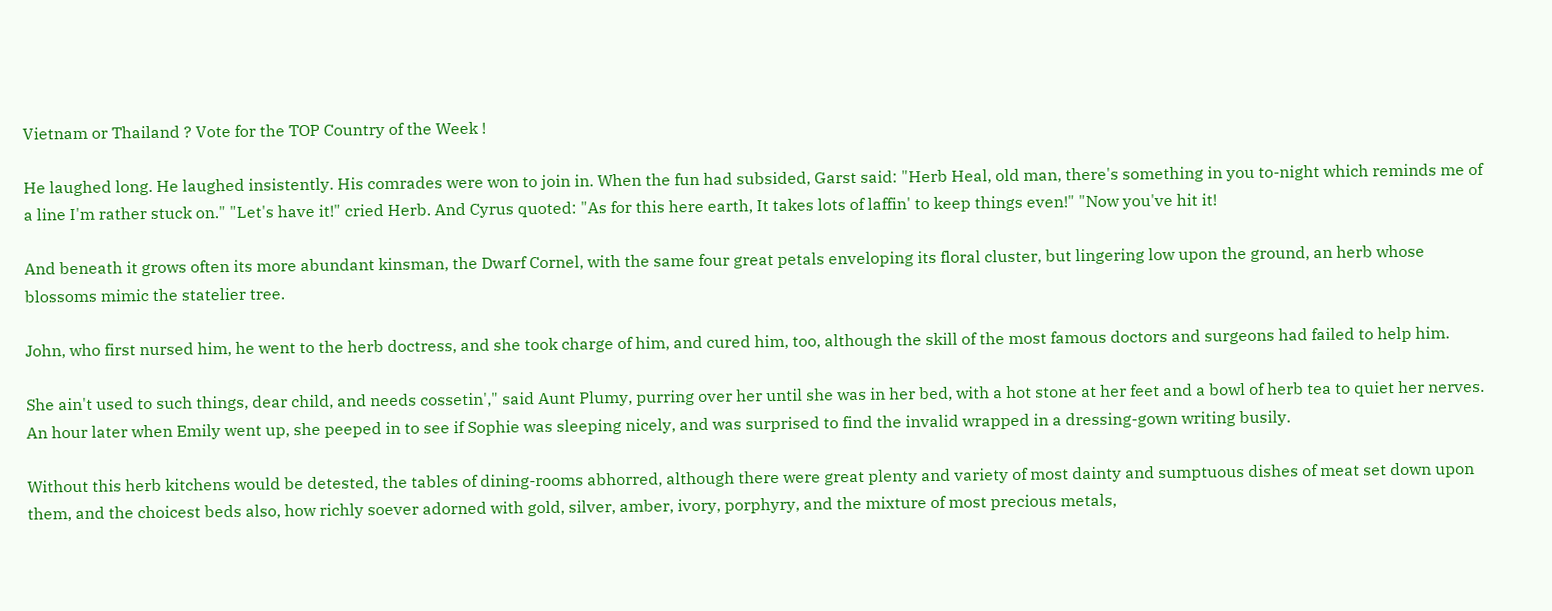Vietnam or Thailand ? Vote for the TOP Country of the Week !

He laughed long. He laughed insistently. His comrades were won to join in. When the fun had subsided, Garst said: "Herb Heal, old man, there's something in you to-night which reminds me of a line I'm rather stuck on." "Let's have it!" cried Herb. And Cyrus quoted: "As for this here earth, It takes lots of laffin' to keep things even!" "Now you've hit it!

And beneath it grows often its more abundant kinsman, the Dwarf Cornel, with the same four great petals enveloping its floral cluster, but lingering low upon the ground, an herb whose blossoms mimic the statelier tree.

John, who first nursed him, he went to the herb doctress, and she took charge of him, and cured him, too, although the skill of the most famous doctors and surgeons had failed to help him.

She ain't used to such things, dear child, and needs cossetin'," said Aunt Plumy, purring over her until she was in her bed, with a hot stone at her feet and a bowl of herb tea to quiet her nerves. An hour later when Emily went up, she peeped in to see if Sophie was sleeping nicely, and was surprised to find the invalid wrapped in a dressing-gown writing busily.

Without this herb kitchens would be detested, the tables of dining-rooms abhorred, although there were great plenty and variety of most dainty and sumptuous dishes of meat set down upon them, and the choicest beds also, how richly soever adorned with gold, silver, amber, ivory, porphyry, and the mixture of most precious metals,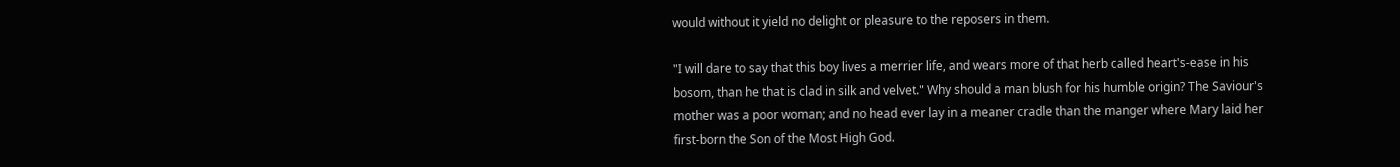would without it yield no delight or pleasure to the reposers in them.

"I will dare to say that this boy lives a merrier life, and wears more of that herb called heart's-ease in his bosom, than he that is clad in silk and velvet." Why should a man blush for his humble origin? The Saviour's mother was a poor woman; and no head ever lay in a meaner cradle than the manger where Mary laid her first-born the Son of the Most High God.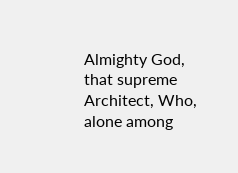Almighty God, that supreme Architect, Who, alone among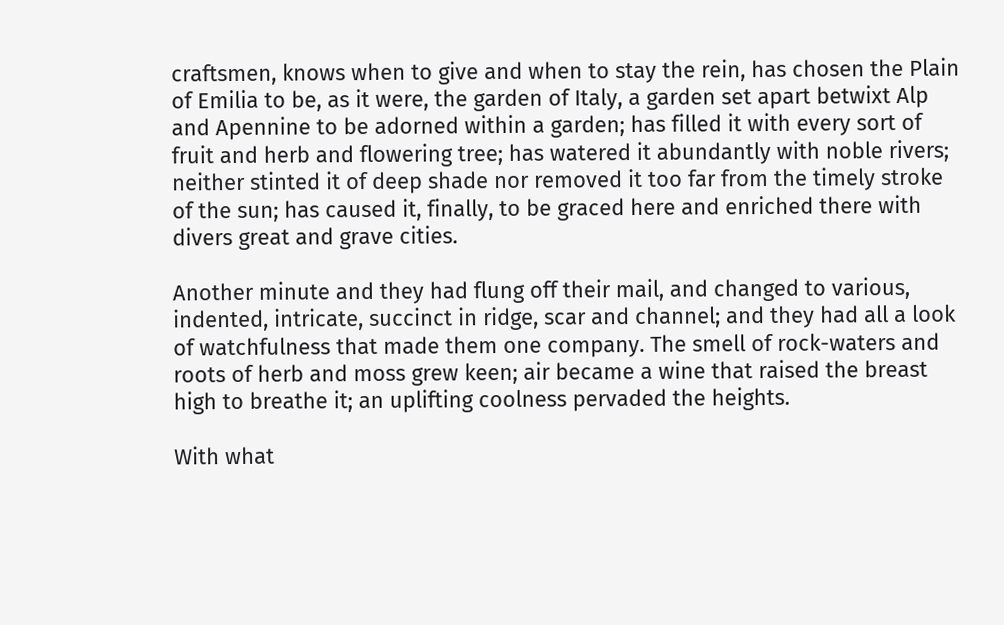craftsmen, knows when to give and when to stay the rein, has chosen the Plain of Emilia to be, as it were, the garden of Italy, a garden set apart betwixt Alp and Apennine to be adorned within a garden; has filled it with every sort of fruit and herb and flowering tree; has watered it abundantly with noble rivers; neither stinted it of deep shade nor removed it too far from the timely stroke of the sun; has caused it, finally, to be graced here and enriched there with divers great and grave cities.

Another minute and they had flung off their mail, and changed to various, indented, intricate, succinct in ridge, scar and channel; and they had all a look of watchfulness that made them one company. The smell of rock-waters and roots of herb and moss grew keen; air became a wine that raised the breast high to breathe it; an uplifting coolness pervaded the heights.

With what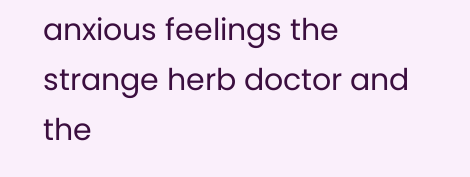anxious feelings the strange herb doctor and the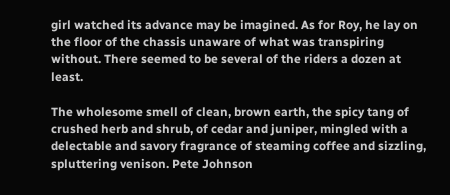girl watched its advance may be imagined. As for Roy, he lay on the floor of the chassis unaware of what was transpiring without. There seemed to be several of the riders a dozen at least.

The wholesome smell of clean, brown earth, the spicy tang of crushed herb and shrub, of cedar and juniper, mingled with a delectable and savory fragrance of steaming coffee and sizzling, spluttering venison. Pete Johnson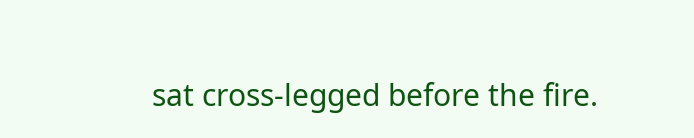sat cross-legged before the fire.